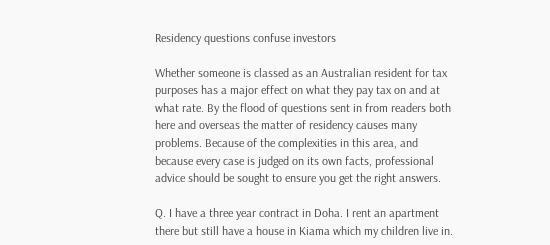Residency questions confuse investors

Whether someone is classed as an Australian resident for tax purposes has a major effect on what they pay tax on and at what rate. By the flood of questions sent in from readers both here and overseas the matter of residency causes many problems. Because of the complexities in this area, and because every case is judged on its own facts, professional advice should be sought to ensure you get the right answers.

Q. I have a three year contract in Doha. I rent an apartment there but still have a house in Kiama which my children live in.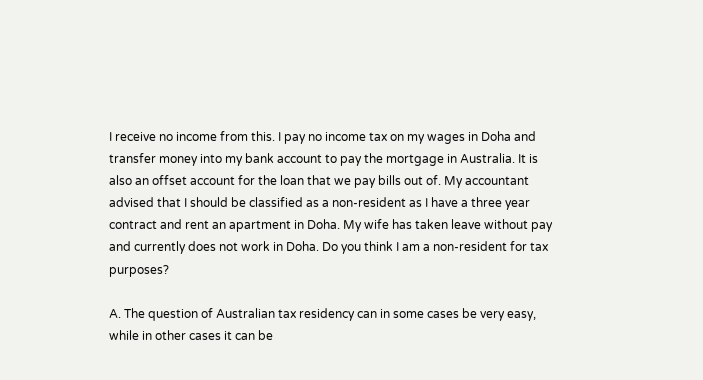I receive no income from this. I pay no income tax on my wages in Doha and transfer money into my bank account to pay the mortgage in Australia. It is also an offset account for the loan that we pay bills out of. My accountant advised that I should be classified as a non-resident as I have a three year contract and rent an apartment in Doha. My wife has taken leave without pay and currently does not work in Doha. Do you think I am a non-resident for tax purposes?

A. The question of Australian tax residency can in some cases be very easy, while in other cases it can be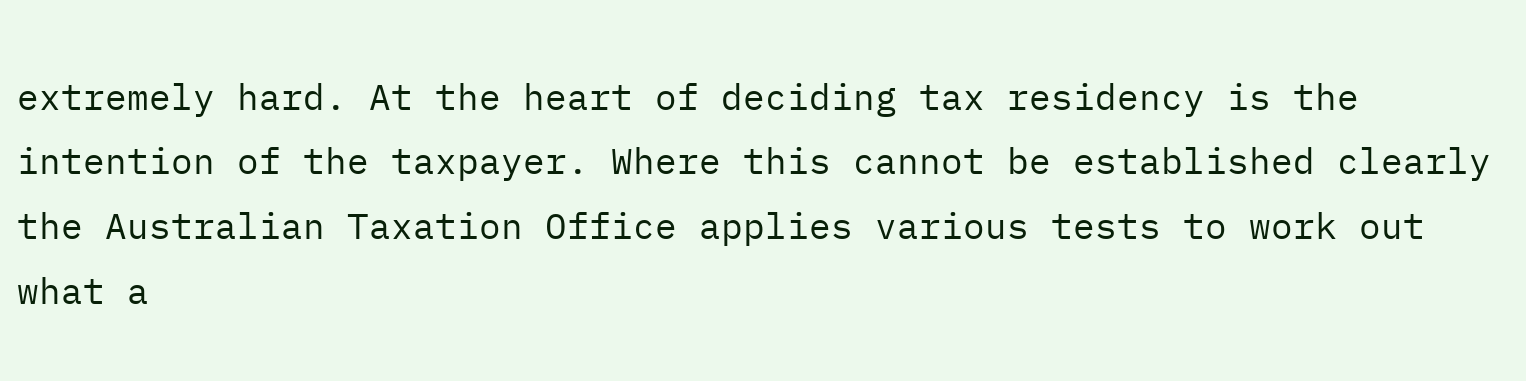extremely hard. At the heart of deciding tax residency is the intention of the taxpayer. Where this cannot be established clearly the Australian Taxation Office applies various tests to work out what a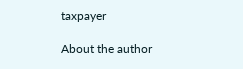taxpayer

About the author